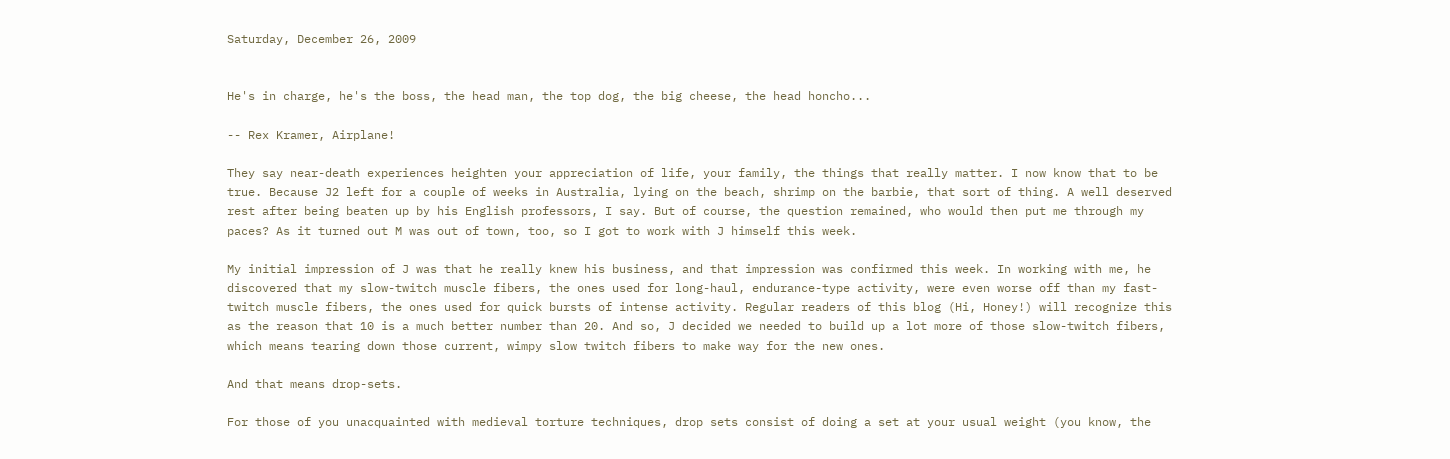Saturday, December 26, 2009


He's in charge, he's the boss, the head man, the top dog, the big cheese, the head honcho...

-- Rex Kramer, Airplane!

They say near-death experiences heighten your appreciation of life, your family, the things that really matter. I now know that to be true. Because J2 left for a couple of weeks in Australia, lying on the beach, shrimp on the barbie, that sort of thing. A well deserved rest after being beaten up by his English professors, I say. But of course, the question remained, who would then put me through my paces? As it turned out M was out of town, too, so I got to work with J himself this week.

My initial impression of J was that he really knew his business, and that impression was confirmed this week. In working with me, he discovered that my slow-twitch muscle fibers, the ones used for long-haul, endurance-type activity, were even worse off than my fast-twitch muscle fibers, the ones used for quick bursts of intense activity. Regular readers of this blog (Hi, Honey!) will recognize this as the reason that 10 is a much better number than 20. And so, J decided we needed to build up a lot more of those slow-twitch fibers, which means tearing down those current, wimpy slow twitch fibers to make way for the new ones.

And that means drop-sets.

For those of you unacquainted with medieval torture techniques, drop sets consist of doing a set at your usual weight (you know, the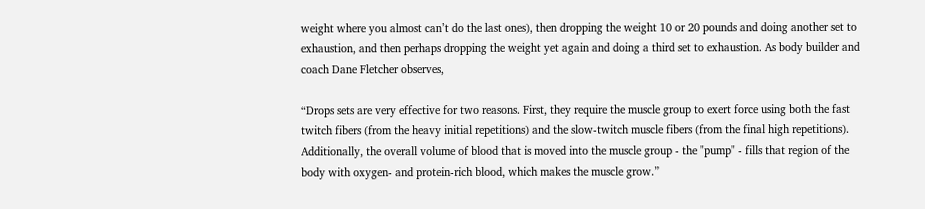weight where you almost can’t do the last ones), then dropping the weight 10 or 20 pounds and doing another set to exhaustion, and then perhaps dropping the weight yet again and doing a third set to exhaustion. As body builder and coach Dane Fletcher observes,

“Drops sets are very effective for two reasons. First, they require the muscle group to exert force using both the fast twitch fibers (from the heavy initial repetitions) and the slow-twitch muscle fibers (from the final high repetitions). Additionally, the overall volume of blood that is moved into the muscle group - the "pump" - fills that region of the body with oxygen- and protein-rich blood, which makes the muscle grow.”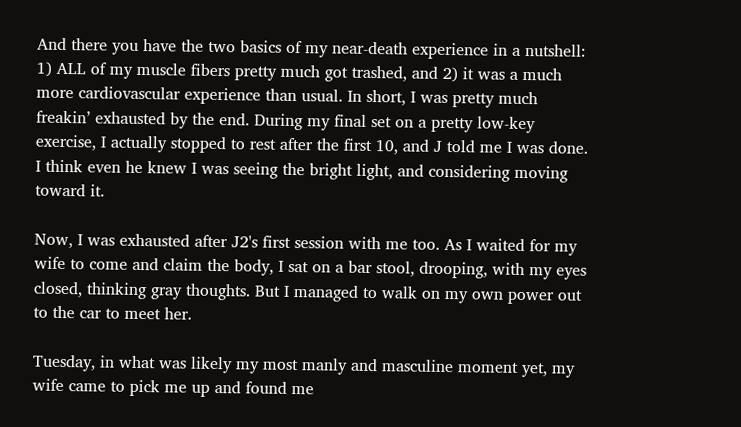And there you have the two basics of my near-death experience in a nutshell: 1) ALL of my muscle fibers pretty much got trashed, and 2) it was a much more cardiovascular experience than usual. In short, I was pretty much freakin’ exhausted by the end. During my final set on a pretty low-key exercise, I actually stopped to rest after the first 10, and J told me I was done. I think even he knew I was seeing the bright light, and considering moving toward it.

Now, I was exhausted after J2's first session with me too. As I waited for my wife to come and claim the body, I sat on a bar stool, drooping, with my eyes closed, thinking gray thoughts. But I managed to walk on my own power out to the car to meet her.

Tuesday, in what was likely my most manly and masculine moment yet, my wife came to pick me up and found me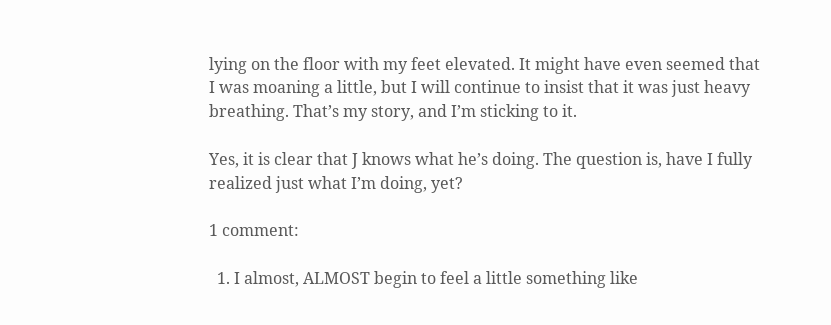lying on the floor with my feet elevated. It might have even seemed that I was moaning a little, but I will continue to insist that it was just heavy breathing. That’s my story, and I’m sticking to it.

Yes, it is clear that J knows what he’s doing. The question is, have I fully realized just what I’m doing, yet?

1 comment:

  1. I almost, ALMOST begin to feel a little something like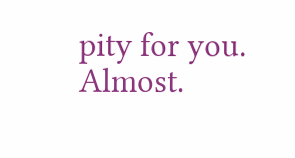pity for you. Almost.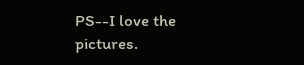PS--I love the pictures.